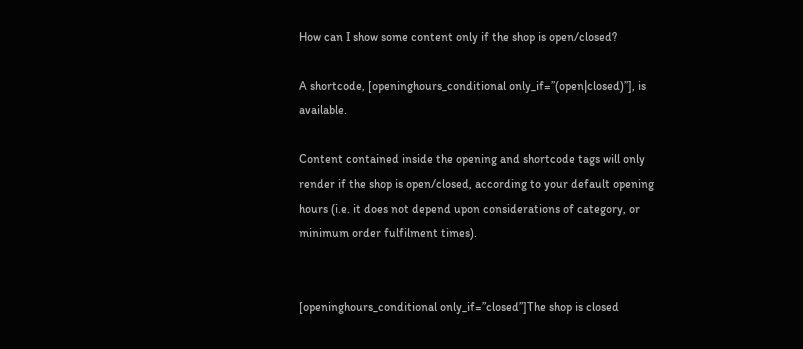How can I show some content only if the shop is open/closed?

A shortcode, [openinghours_conditional only_if=”(open|closed)”], is available.

Content contained inside the opening and shortcode tags will only render if the shop is open/closed, according to your default opening hours (i.e. it does not depend upon considerations of category, or minimum order fulfilment times).


[openinghours_conditional only_if=”closed”]The shop is closed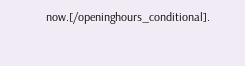now.[/openinghours_conditional].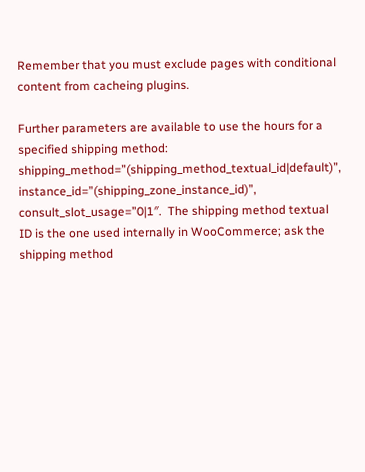Remember that you must exclude pages with conditional content from cacheing plugins.

Further parameters are available to use the hours for a specified shipping method: shipping_method=”(shipping_method_textual_id|default)”, instance_id=”(shipping_zone_instance_id)”, consult_slot_usage=”0|1″.  The shipping method textual ID is the one used internally in WooCommerce; ask the shipping method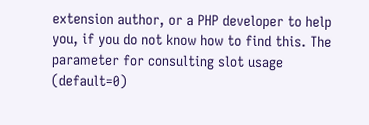extension author, or a PHP developer to help you, if you do not know how to find this. The parameter for consulting slot usage (default=0)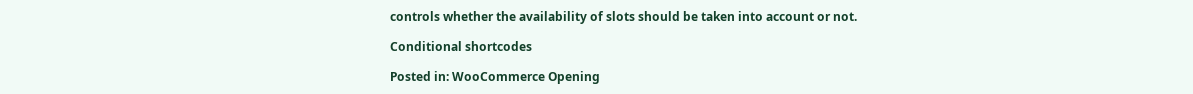controls whether the availability of slots should be taken into account or not.

Conditional shortcodes

Posted in: WooCommerce Opening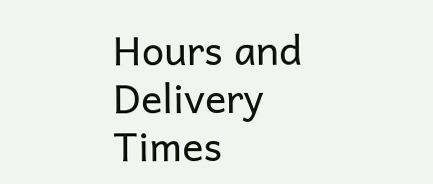Hours and Delivery Times